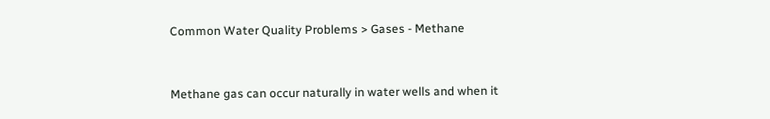Common Water Quality Problems > Gases - Methane


Methane gas can occur naturally in water wells and when it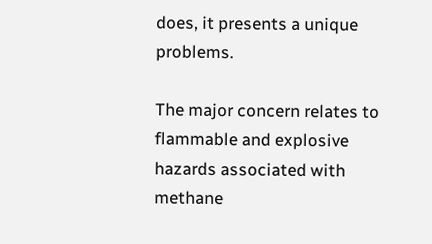does, it presents a unique problems.

The major concern relates to flammable and explosive hazards associated with methane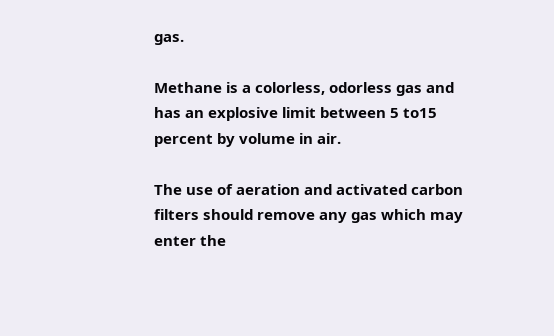gas.

Methane is a colorless, odorless gas and has an explosive limit between 5 to15 percent by volume in air.

The use of aeration and activated carbon filters should remove any gas which may enter the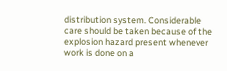distribution system. Considerable care should be taken because of the explosion hazard present whenever work is done on a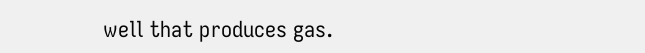well that produces gas.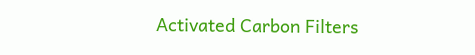Activated Carbon Filters